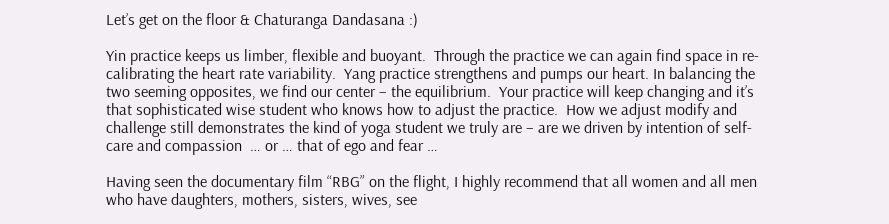Let’s get on the floor & Chaturanga Dandasana :)

Yin practice keeps us limber, flexible and buoyant.  Through the practice we can again find space in re-calibrating the heart rate variability.  Yang practice strengthens and pumps our heart. In balancing the two seeming opposites, we find our center – the equilibrium.  Your practice will keep changing and it’s that sophisticated wise student who knows how to adjust the practice.  How we adjust modify and challenge still demonstrates the kind of yoga student we truly are – are we driven by intention of self-care and compassion  … or … that of ego and fear …

Having seen the documentary film “RBG” on the flight, I highly recommend that all women and all men who have daughters, mothers, sisters, wives, see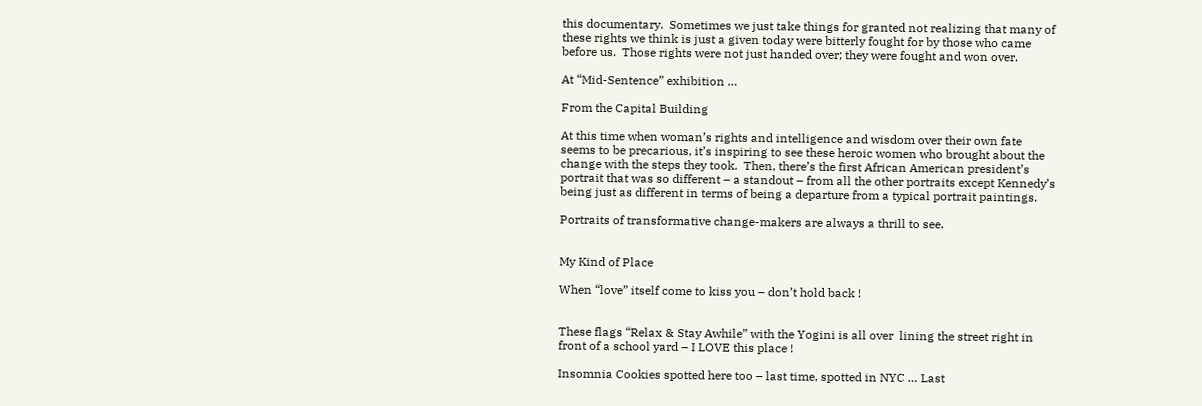this documentary.  Sometimes we just take things for granted not realizing that many of these rights we think is just a given today were bitterly fought for by those who came before us.  Those rights were not just handed over; they were fought and won over.

At “Mid-Sentence” exhibition …

From the Capital Building

At this time when woman’s rights and intelligence and wisdom over their own fate seems to be precarious, it’s inspiring to see these heroic women who brought about the change with the steps they took.  Then, there’s the first African American president’s portrait that was so different – a standout – from all the other portraits except Kennedy’s being just as different in terms of being a departure from a typical portrait paintings.

Portraits of transformative change-makers are always a thrill to see.


My Kind of Place

When “love” itself come to kiss you – don’t hold back !


These flags “Relax & Stay Awhile” with the Yogini is all over  lining the street right in front of a school yard – I LOVE this place !

Insomnia Cookies spotted here too – last time, spotted in NYC … Last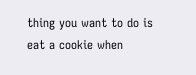thing you want to do is eat a cookie when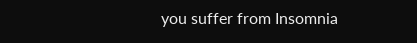you suffer from Insomnia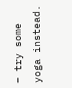– try some yoga instead.